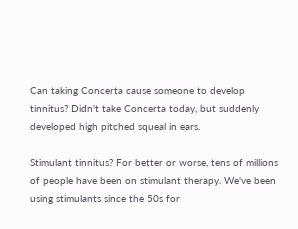Can taking Concerta cause someone to develop tinnitus? Didn't take Concerta today, but suddenly developed high pitched squeal in ears.

Stimulant tinnitus? For better or worse, tens of millions of people have been on stimulant therapy. We've been using stimulants since the 50s for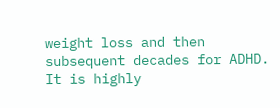weight loss and then subsequent decades for ADHD. It is highly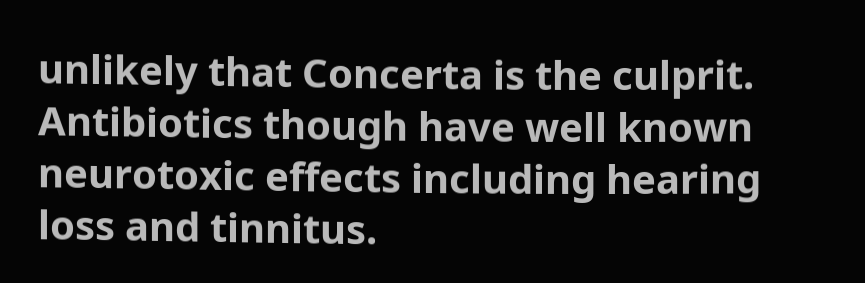unlikely that Concerta is the culprit. Antibiotics though have well known neurotoxic effects including hearing loss and tinnitus.